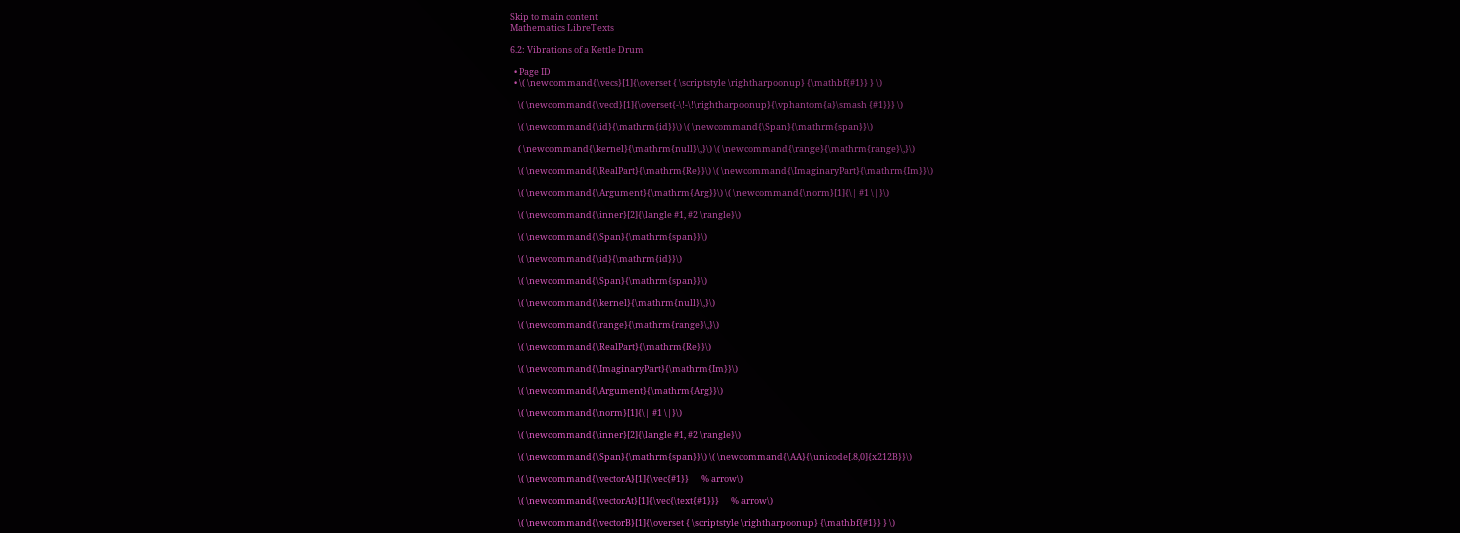Skip to main content
Mathematics LibreTexts

6.2: Vibrations of a Kettle Drum

  • Page ID
  • \( \newcommand{\vecs}[1]{\overset { \scriptstyle \rightharpoonup} {\mathbf{#1}} } \)

    \( \newcommand{\vecd}[1]{\overset{-\!-\!\rightharpoonup}{\vphantom{a}\smash {#1}}} \)

    \( \newcommand{\id}{\mathrm{id}}\) \( \newcommand{\Span}{\mathrm{span}}\)

    ( \newcommand{\kernel}{\mathrm{null}\,}\) \( \newcommand{\range}{\mathrm{range}\,}\)

    \( \newcommand{\RealPart}{\mathrm{Re}}\) \( \newcommand{\ImaginaryPart}{\mathrm{Im}}\)

    \( \newcommand{\Argument}{\mathrm{Arg}}\) \( \newcommand{\norm}[1]{\| #1 \|}\)

    \( \newcommand{\inner}[2]{\langle #1, #2 \rangle}\)

    \( \newcommand{\Span}{\mathrm{span}}\)

    \( \newcommand{\id}{\mathrm{id}}\)

    \( \newcommand{\Span}{\mathrm{span}}\)

    \( \newcommand{\kernel}{\mathrm{null}\,}\)

    \( \newcommand{\range}{\mathrm{range}\,}\)

    \( \newcommand{\RealPart}{\mathrm{Re}}\)

    \( \newcommand{\ImaginaryPart}{\mathrm{Im}}\)

    \( \newcommand{\Argument}{\mathrm{Arg}}\)

    \( \newcommand{\norm}[1]{\| #1 \|}\)

    \( \newcommand{\inner}[2]{\langle #1, #2 \rangle}\)

    \( \newcommand{\Span}{\mathrm{span}}\) \( \newcommand{\AA}{\unicode[.8,0]{x212B}}\)

    \( \newcommand{\vectorA}[1]{\vec{#1}}      % arrow\)

    \( \newcommand{\vectorAt}[1]{\vec{\text{#1}}}      % arrow\)

    \( \newcommand{\vectorB}[1]{\overset { \scriptstyle \rightharpoonup} {\mathbf{#1}} } \)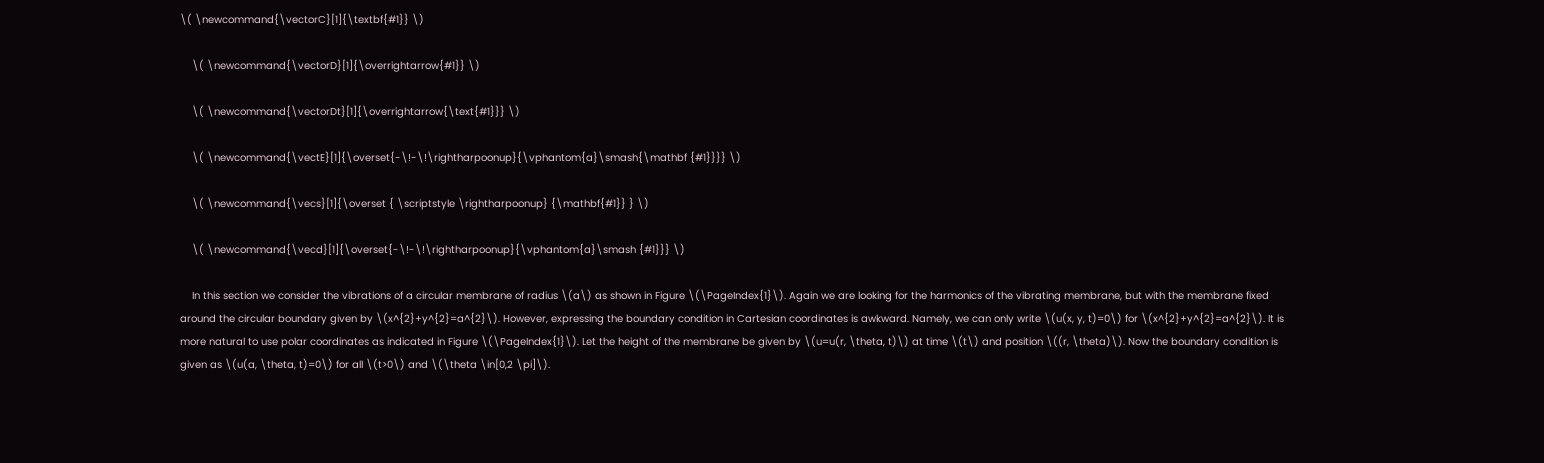\( \newcommand{\vectorC}[1]{\textbf{#1}} \)

    \( \newcommand{\vectorD}[1]{\overrightarrow{#1}} \)

    \( \newcommand{\vectorDt}[1]{\overrightarrow{\text{#1}}} \)

    \( \newcommand{\vectE}[1]{\overset{-\!-\!\rightharpoonup}{\vphantom{a}\smash{\mathbf {#1}}}} \)

    \( \newcommand{\vecs}[1]{\overset { \scriptstyle \rightharpoonup} {\mathbf{#1}} } \)

    \( \newcommand{\vecd}[1]{\overset{-\!-\!\rightharpoonup}{\vphantom{a}\smash {#1}}} \)

    In this section we consider the vibrations of a circular membrane of radius \(a\) as shown in Figure \(\PageIndex{1}\). Again we are looking for the harmonics of the vibrating membrane, but with the membrane fixed around the circular boundary given by \(x^{2}+y^{2}=a^{2}\). However, expressing the boundary condition in Cartesian coordinates is awkward. Namely, we can only write \(u(x, y, t)=0\) for \(x^{2}+y^{2}=a^{2}\). It is more natural to use polar coordinates as indicated in Figure \(\PageIndex{1}\). Let the height of the membrane be given by \(u=u(r, \theta, t)\) at time \(t\) and position \((r, \theta)\). Now the boundary condition is given as \(u(a, \theta, t)=0\) for all \(t>0\) and \(\theta \in[0,2 \pi]\).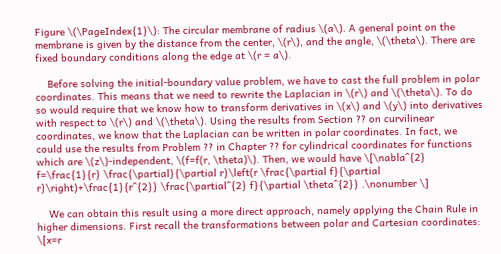Figure \(\PageIndex{1}\): The circular membrane of radius \(a\). A general point on the membrane is given by the distance from the center, \(r\), and the angle, \(\theta\). There are fixed boundary conditions along the edge at \(r = a\).

    Before solving the initial-boundary value problem, we have to cast the full problem in polar coordinates. This means that we need to rewrite the Laplacian in \(r\) and \(\theta\). To do so would require that we know how to transform derivatives in \(x\) and \(y\) into derivatives with respect to \(r\) and \(\theta\). Using the results from Section ?? on curvilinear coordinates, we know that the Laplacian can be written in polar coordinates. In fact, we could use the results from Problem ?? in Chapter ?? for cylindrical coordinates for functions which are \(z\)-independent, \(f=f(r, \theta)\). Then, we would have \[\nabla^{2} f=\frac{1}{r} \frac{\partial}{\partial r}\left(r \frac{\partial f}{\partial r}\right)+\frac{1}{r^{2}} \frac{\partial^{2} f}{\partial \theta^{2}} .\nonumber \]

    We can obtain this result using a more direct approach, namely applying the Chain Rule in higher dimensions. First recall the transformations between polar and Cartesian coordinates: \[x=r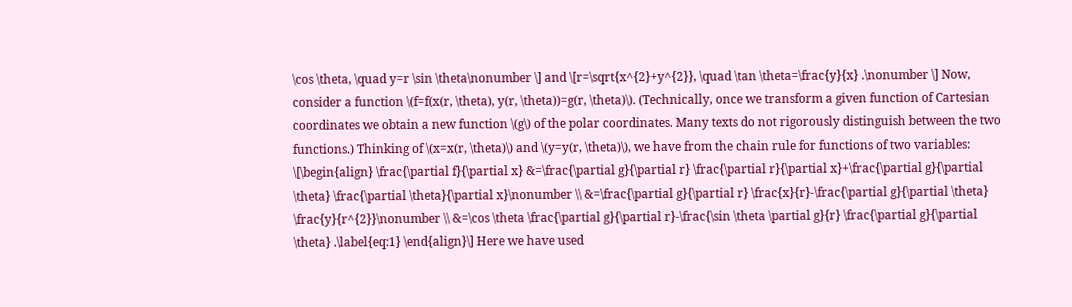\cos \theta, \quad y=r \sin \theta\nonumber \] and \[r=\sqrt{x^{2}+y^{2}}, \quad \tan \theta=\frac{y}{x} .\nonumber \] Now, consider a function \(f=f(x(r, \theta), y(r, \theta))=g(r, \theta)\). (Technically, once we transform a given function of Cartesian coordinates we obtain a new function \(g\) of the polar coordinates. Many texts do not rigorously distinguish between the two functions.) Thinking of \(x=x(r, \theta)\) and \(y=y(r, \theta)\), we have from the chain rule for functions of two variables: \[\begin{align} \frac{\partial f}{\partial x} &=\frac{\partial g}{\partial r} \frac{\partial r}{\partial x}+\frac{\partial g}{\partial \theta} \frac{\partial \theta}{\partial x}\nonumber \\ &=\frac{\partial g}{\partial r} \frac{x}{r}-\frac{\partial g}{\partial \theta} \frac{y}{r^{2}}\nonumber \\ &=\cos \theta \frac{\partial g}{\partial r}-\frac{\sin \theta \partial g}{r} \frac{\partial g}{\partial \theta} .\label{eq:1} \end{align}\] Here we have used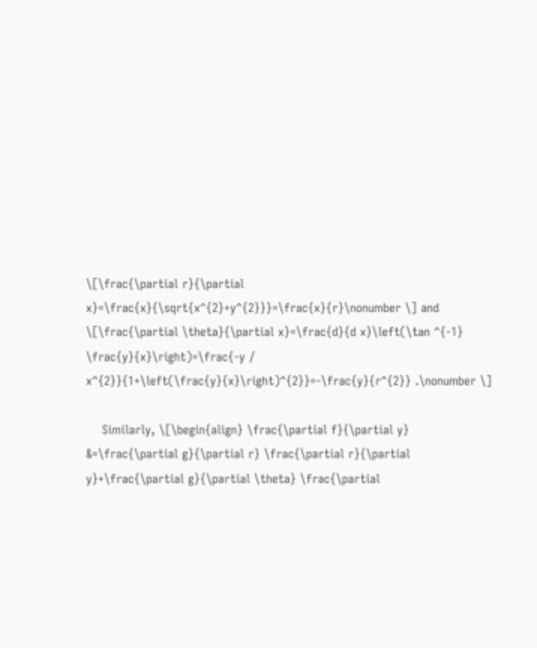\[\frac{\partial r}{\partial x}=\frac{x}{\sqrt{x^{2}+y^{2}}}=\frac{x}{r}\nonumber \] and \[\frac{\partial \theta}{\partial x}=\frac{d}{d x}\left(\tan ^{-1} \frac{y}{x}\right)=\frac{-y / x^{2}}{1+\left(\frac{y}{x}\right)^{2}}=-\frac{y}{r^{2}} .\nonumber \]

    Similarly, \[\begin{align} \frac{\partial f}{\partial y} &=\frac{\partial g}{\partial r} \frac{\partial r}{\partial y}+\frac{\partial g}{\partial \theta} \frac{\partial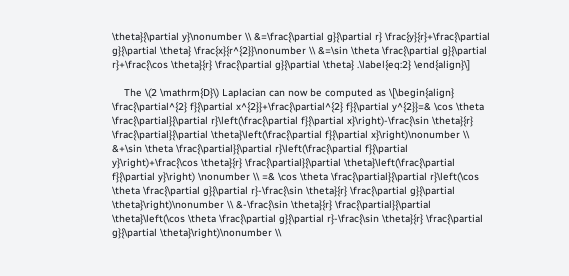\theta}{\partial y}\nonumber \\ &=\frac{\partial g}{\partial r} \frac{y}{r}+\frac{\partial g}{\partial \theta} \frac{x}{r^{2}}\nonumber \\ &=\sin \theta \frac{\partial g}{\partial r}+\frac{\cos \theta}{r} \frac{\partial g}{\partial \theta} .\label{eq:2} \end{align}\]

    The \(2 \mathrm{D}\) Laplacian can now be computed as \[\begin{align} \frac{\partial^{2} f}{\partial x^{2}}+\frac{\partial^{2} f}{\partial y^{2}}=& \cos \theta \frac{\partial}{\partial r}\left(\frac{\partial f}{\partial x}\right)-\frac{\sin \theta}{r} \frac{\partial}{\partial \theta}\left(\frac{\partial f}{\partial x}\right)\nonumber \\ &+\sin \theta \frac{\partial}{\partial r}\left(\frac{\partial f}{\partial y}\right)+\frac{\cos \theta}{r} \frac{\partial}{\partial \theta}\left(\frac{\partial f}{\partial y}\right) \nonumber \\ =& \cos \theta \frac{\partial}{\partial r}\left(\cos \theta \frac{\partial g}{\partial r}-\frac{\sin \theta}{r} \frac{\partial g}{\partial \theta}\right)\nonumber \\ &-\frac{\sin \theta}{r} \frac{\partial}{\partial \theta}\left(\cos \theta \frac{\partial g}{\partial r}-\frac{\sin \theta}{r} \frac{\partial g}{\partial \theta}\right)\nonumber \\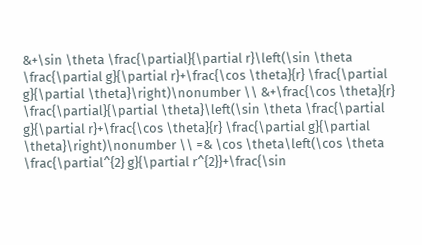&+\sin \theta \frac{\partial}{\partial r}\left(\sin \theta \frac{\partial g}{\partial r}+\frac{\cos \theta}{r} \frac{\partial g}{\partial \theta}\right)\nonumber \\ &+\frac{\cos \theta}{r} \frac{\partial}{\partial \theta}\left(\sin \theta \frac{\partial g}{\partial r}+\frac{\cos \theta}{r} \frac{\partial g}{\partial \theta}\right)\nonumber \\ =& \cos \theta\left(\cos \theta \frac{\partial^{2} g}{\partial r^{2}}+\frac{\sin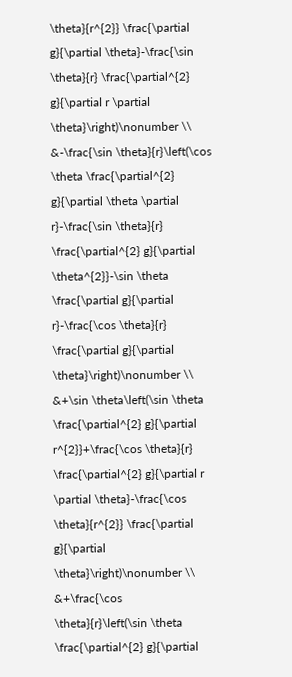\theta}{r^{2}} \frac{\partial g}{\partial \theta}-\frac{\sin \theta}{r} \frac{\partial^{2} g}{\partial r \partial \theta}\right)\nonumber \\ &-\frac{\sin \theta}{r}\left(\cos \theta \frac{\partial^{2} g}{\partial \theta \partial r}-\frac{\sin \theta}{r} \frac{\partial^{2} g}{\partial \theta^{2}}-\sin \theta \frac{\partial g}{\partial r}-\frac{\cos \theta}{r} \frac{\partial g}{\partial \theta}\right)\nonumber \\ &+\sin \theta\left(\sin \theta \frac{\partial^{2} g}{\partial r^{2}}+\frac{\cos \theta}{r} \frac{\partial^{2} g}{\partial r \partial \theta}-\frac{\cos \theta}{r^{2}} \frac{\partial g}{\partial \theta}\right)\nonumber \\ &+\frac{\cos \theta}{r}\left(\sin \theta \frac{\partial^{2} g}{\partial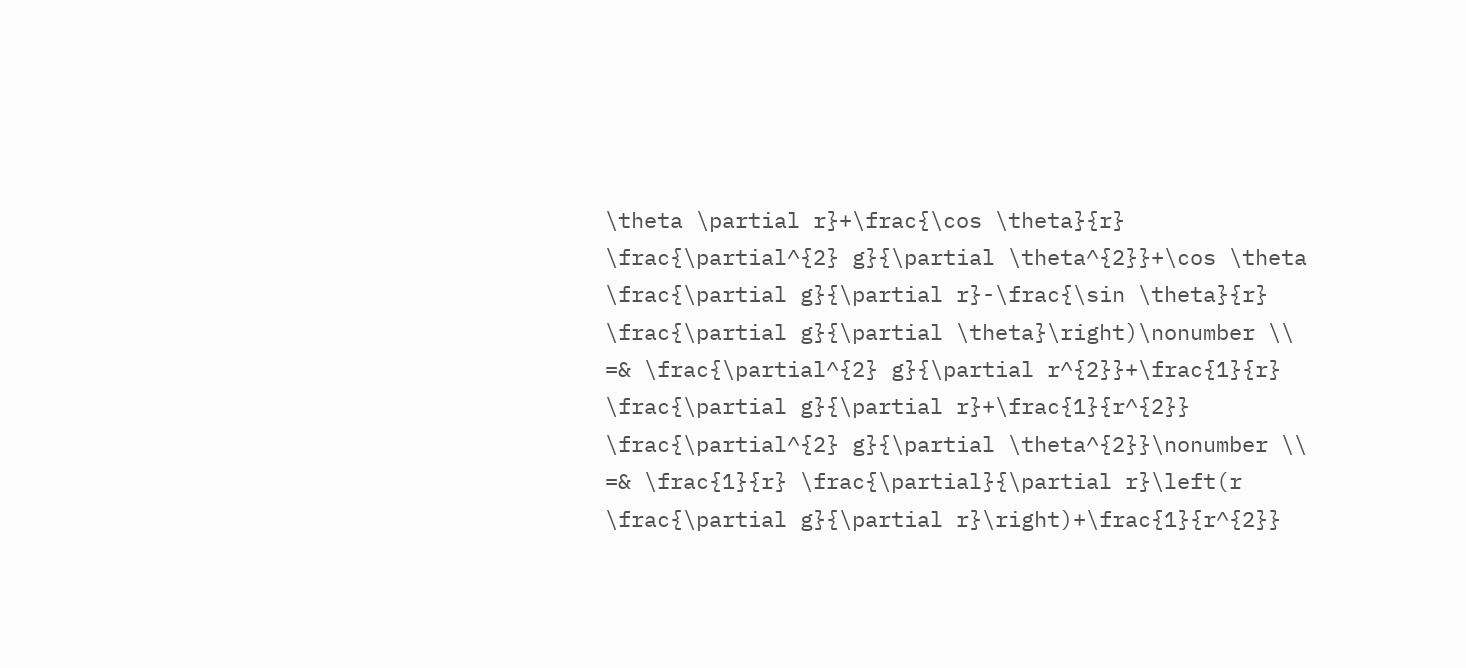\theta \partial r}+\frac{\cos \theta}{r} \frac{\partial^{2} g}{\partial \theta^{2}}+\cos \theta \frac{\partial g}{\partial r}-\frac{\sin \theta}{r} \frac{\partial g}{\partial \theta}\right)\nonumber \\ =& \frac{\partial^{2} g}{\partial r^{2}}+\frac{1}{r} \frac{\partial g}{\partial r}+\frac{1}{r^{2}} \frac{\partial^{2} g}{\partial \theta^{2}}\nonumber \\ =& \frac{1}{r} \frac{\partial}{\partial r}\left(r \frac{\partial g}{\partial r}\right)+\frac{1}{r^{2}}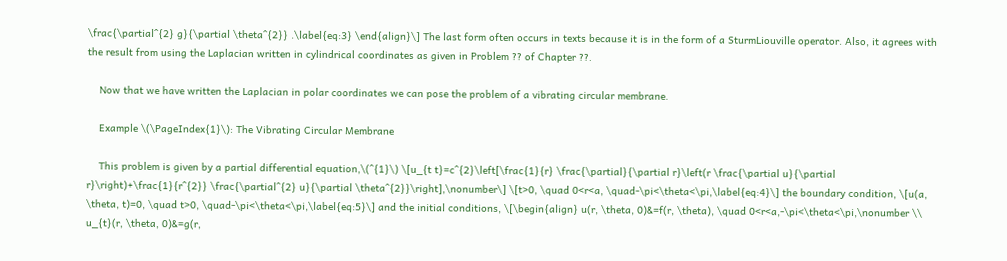\frac{\partial^{2} g}{\partial \theta^{2}} .\label{eq:3} \end{align}\] The last form often occurs in texts because it is in the form of a SturmLiouville operator. Also, it agrees with the result from using the Laplacian written in cylindrical coordinates as given in Problem ?? of Chapter ??.

    Now that we have written the Laplacian in polar coordinates we can pose the problem of a vibrating circular membrane.

    Example \(\PageIndex{1}\): The Vibrating Circular Membrane

    This problem is given by a partial differential equation,\(^{1}\) \[u_{t t}=c^{2}\left[\frac{1}{r} \frac{\partial}{\partial r}\left(r \frac{\partial u}{\partial r}\right)+\frac{1}{r^{2}} \frac{\partial^{2} u}{\partial \theta^{2}}\right],\nonumber\] \[t>0, \quad 0<r<a, \quad-\pi<\theta<\pi,\label{eq:4}\] the boundary condition, \[u(a, \theta, t)=0, \quad t>0, \quad-\pi<\theta<\pi,\label{eq:5}\] and the initial conditions, \[\begin{align} u(r, \theta, 0)&=f(r, \theta), \quad 0<r<a,-\pi<\theta<\pi,\nonumber \\ u_{t}(r, \theta, 0)&=g(r,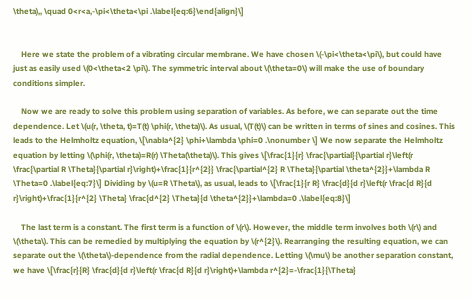\theta),, \quad 0<r<a,-\pi<\theta<\pi .\label{eq:6}\end{align}\]


    Here we state the problem of a vibrating circular membrane. We have chosen \(-\pi<\theta<\pi\), but could have just as easily used \(0<\theta<2 \pi\). The symmetric interval about \(\theta=0\) will make the use of boundary conditions simpler.

    Now we are ready to solve this problem using separation of variables. As before, we can separate out the time dependence. Let \(u(r, \theta, t)=T(t) \phi(r, \theta)\). As usual, \(T(t)\) can be written in terms of sines and cosines. This leads to the Helmholtz equation, \[\nabla^{2} \phi+\lambda \phi=0 .\nonumber \] We now separate the Helmholtz equation by letting \(\phi(r, \theta)=R(r) \Theta(\theta)\). This gives \[\frac{1}{r} \frac{\partial}{\partial r}\left(r \frac{\partial R \Theta}{\partial r}\right)+\frac{1}{r^{2}} \frac{\partial^{2} R \Theta}{\partial \theta^{2}}+\lambda R \Theta=0 .\label{eq:7}\] Dividing by \(u=R \Theta\), as usual, leads to \[\frac{1}{r R} \frac{d}{d r}\left(r \frac{d R}{d r}\right)+\frac{1}{r^{2} \Theta} \frac{d^{2} \Theta}{d \theta^{2}}+\lambda=0 .\label{eq:8}\]

    The last term is a constant. The first term is a function of \(r\). However, the middle term involves both \(r\) and \(\theta\). This can be remedied by multiplying the equation by \(r^{2}\). Rearranging the resulting equation, we can separate out the \(\theta\)-dependence from the radial dependence. Letting \(\mu\) be another separation constant, we have \[\frac{r}{R} \frac{d}{d r}\left(r \frac{d R}{d r}\right)+\lambda r^{2}=-\frac{1}{\Theta}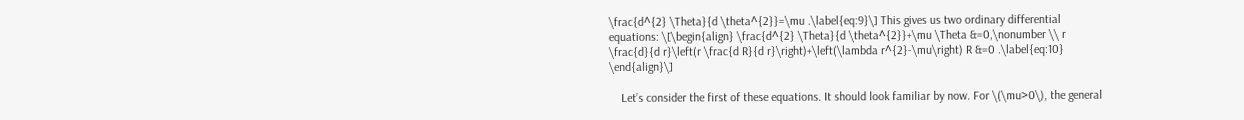\frac{d^{2} \Theta}{d \theta^{2}}=\mu .\label{eq:9}\] This gives us two ordinary differential equations: \[\begin{align} \frac{d^{2} \Theta}{d \theta^{2}}+\mu \Theta &=0,\nonumber \\ r \frac{d}{d r}\left(r \frac{d R}{d r}\right)+\left(\lambda r^{2}-\mu\right) R &=0 .\label{eq:10} \end{align}\]

    Let’s consider the first of these equations. It should look familiar by now. For \(\mu>0\), the general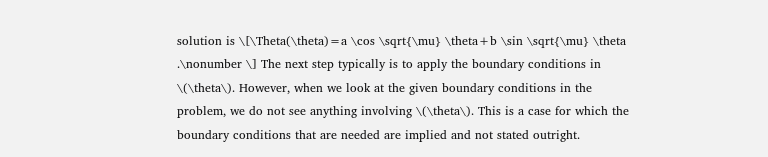solution is \[\Theta(\theta)=a \cos \sqrt{\mu} \theta+b \sin \sqrt{\mu} \theta .\nonumber \] The next step typically is to apply the boundary conditions in \(\theta\). However, when we look at the given boundary conditions in the problem, we do not see anything involving \(\theta\). This is a case for which the boundary conditions that are needed are implied and not stated outright.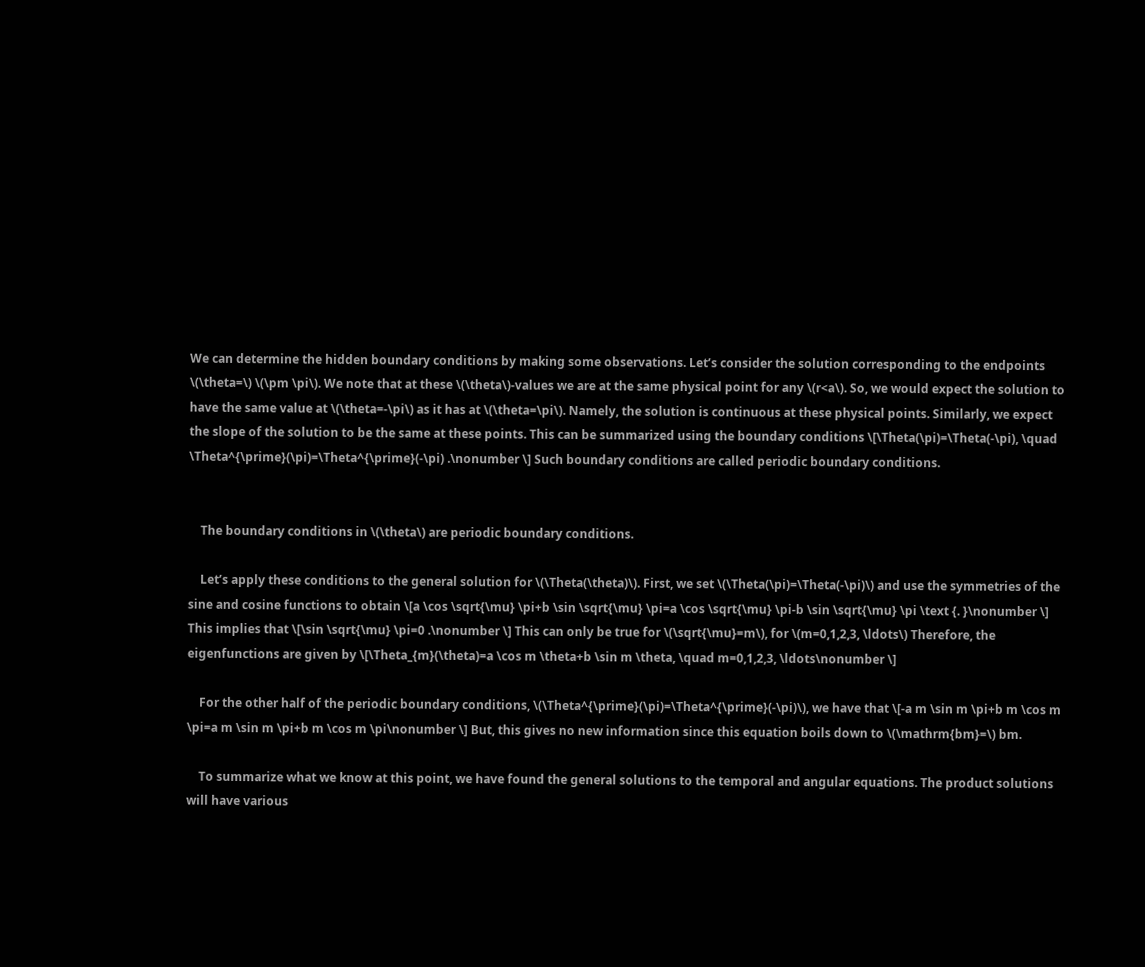We can determine the hidden boundary conditions by making some observations. Let’s consider the solution corresponding to the endpoints \(\theta=\) \(\pm \pi\). We note that at these \(\theta\)-values we are at the same physical point for any \(r<a\). So, we would expect the solution to have the same value at \(\theta=-\pi\) as it has at \(\theta=\pi\). Namely, the solution is continuous at these physical points. Similarly, we expect the slope of the solution to be the same at these points. This can be summarized using the boundary conditions \[\Theta(\pi)=\Theta(-\pi), \quad \Theta^{\prime}(\pi)=\Theta^{\prime}(-\pi) .\nonumber \] Such boundary conditions are called periodic boundary conditions.


    The boundary conditions in \(\theta\) are periodic boundary conditions.

    Let’s apply these conditions to the general solution for \(\Theta(\theta)\). First, we set \(\Theta(\pi)=\Theta(-\pi)\) and use the symmetries of the sine and cosine functions to obtain \[a \cos \sqrt{\mu} \pi+b \sin \sqrt{\mu} \pi=a \cos \sqrt{\mu} \pi-b \sin \sqrt{\mu} \pi \text {. }\nonumber \] This implies that \[\sin \sqrt{\mu} \pi=0 .\nonumber \] This can only be true for \(\sqrt{\mu}=m\), for \(m=0,1,2,3, \ldots\) Therefore, the eigenfunctions are given by \[\Theta_{m}(\theta)=a \cos m \theta+b \sin m \theta, \quad m=0,1,2,3, \ldots\nonumber \]

    For the other half of the periodic boundary conditions, \(\Theta^{\prime}(\pi)=\Theta^{\prime}(-\pi)\), we have that \[-a m \sin m \pi+b m \cos m \pi=a m \sin m \pi+b m \cos m \pi\nonumber \] But, this gives no new information since this equation boils down to \(\mathrm{bm}=\) bm.

    To summarize what we know at this point, we have found the general solutions to the temporal and angular equations. The product solutions will have various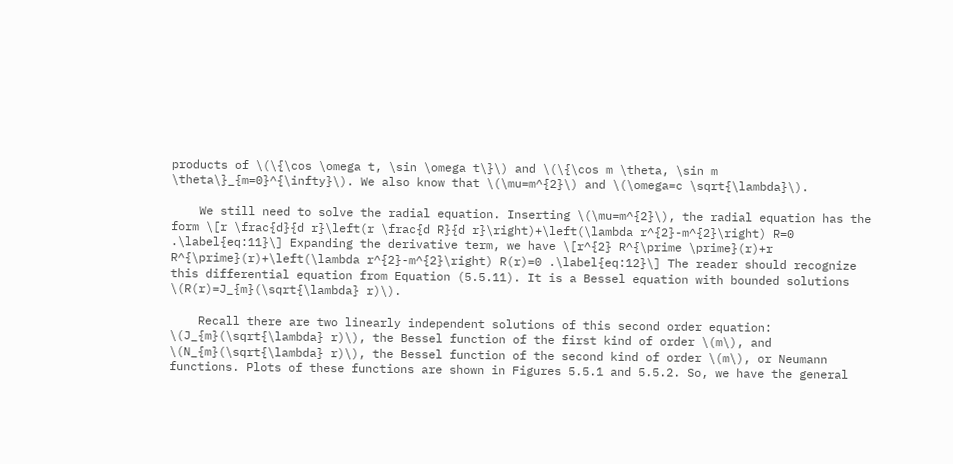products of \(\{\cos \omega t, \sin \omega t\}\) and \(\{\cos m \theta, \sin m \theta\}_{m=0}^{\infty}\). We also know that \(\mu=m^{2}\) and \(\omega=c \sqrt{\lambda}\).

    We still need to solve the radial equation. Inserting \(\mu=m^{2}\), the radial equation has the form \[r \frac{d}{d r}\left(r \frac{d R}{d r}\right)+\left(\lambda r^{2}-m^{2}\right) R=0 .\label{eq:11}\] Expanding the derivative term, we have \[r^{2} R^{\prime \prime}(r)+r R^{\prime}(r)+\left(\lambda r^{2}-m^{2}\right) R(r)=0 .\label{eq:12}\] The reader should recognize this differential equation from Equation (5.5.11). It is a Bessel equation with bounded solutions \(R(r)=J_{m}(\sqrt{\lambda} r)\).

    Recall there are two linearly independent solutions of this second order equation: \(J_{m}(\sqrt{\lambda} r)\), the Bessel function of the first kind of order \(m\), and \(N_{m}(\sqrt{\lambda} r)\), the Bessel function of the second kind of order \(m\), or Neumann functions. Plots of these functions are shown in Figures 5.5.1 and 5.5.2. So, we have the general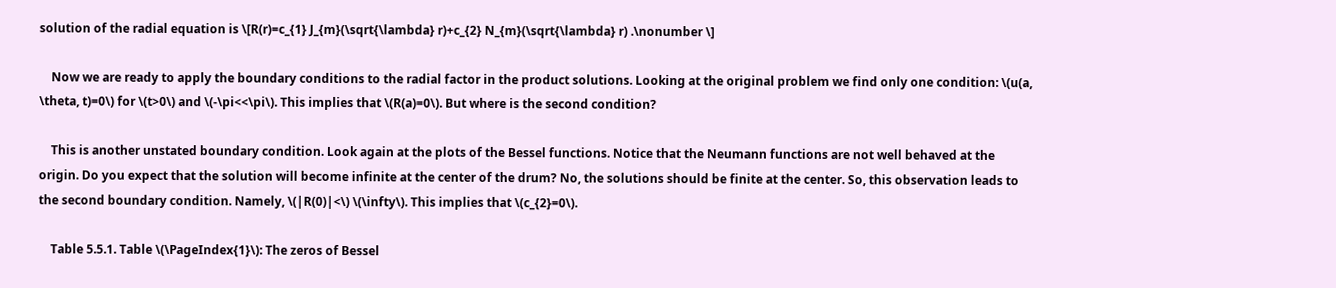solution of the radial equation is \[R(r)=c_{1} J_{m}(\sqrt{\lambda} r)+c_{2} N_{m}(\sqrt{\lambda} r) .\nonumber \]

    Now we are ready to apply the boundary conditions to the radial factor in the product solutions. Looking at the original problem we find only one condition: \(u(a, \theta, t)=0\) for \(t>0\) and \(-\pi<<\pi\). This implies that \(R(a)=0\). But where is the second condition?

    This is another unstated boundary condition. Look again at the plots of the Bessel functions. Notice that the Neumann functions are not well behaved at the origin. Do you expect that the solution will become infinite at the center of the drum? No, the solutions should be finite at the center. So, this observation leads to the second boundary condition. Namely, \(|R(0)|<\) \(\infty\). This implies that \(c_{2}=0\).

    Table 5.5.1. Table \(\PageIndex{1}\): The zeros of Bessel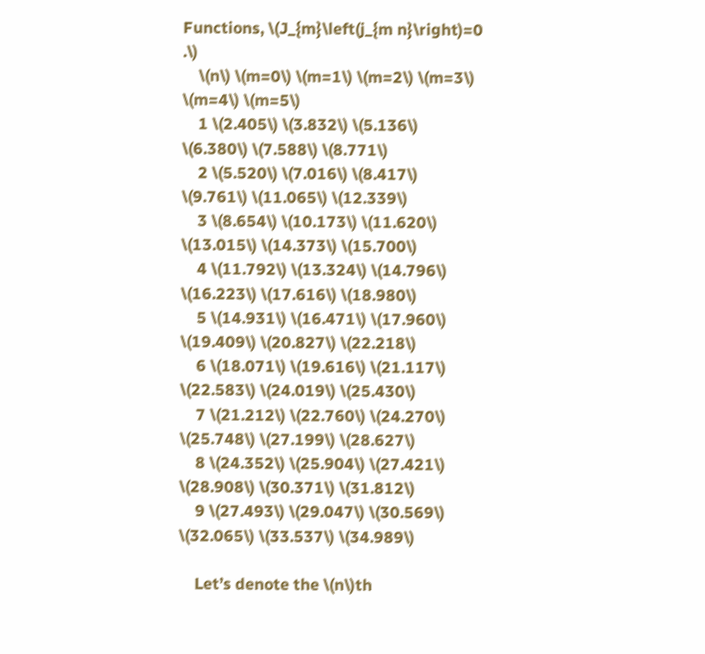Functions, \(J_{m}\left(j_{m n}\right)=0 .\)
    \(n\) \(m=0\) \(m=1\) \(m=2\) \(m=3\) \(m=4\) \(m=5\)
    1 \(2.405\) \(3.832\) \(5.136\) \(6.380\) \(7.588\) \(8.771\)
    2 \(5.520\) \(7.016\) \(8.417\) \(9.761\) \(11.065\) \(12.339\)
    3 \(8.654\) \(10.173\) \(11.620\) \(13.015\) \(14.373\) \(15.700\)
    4 \(11.792\) \(13.324\) \(14.796\) \(16.223\) \(17.616\) \(18.980\)
    5 \(14.931\) \(16.471\) \(17.960\) \(19.409\) \(20.827\) \(22.218\)
    6 \(18.071\) \(19.616\) \(21.117\) \(22.583\) \(24.019\) \(25.430\)
    7 \(21.212\) \(22.760\) \(24.270\) \(25.748\) \(27.199\) \(28.627\)
    8 \(24.352\) \(25.904\) \(27.421\) \(28.908\) \(30.371\) \(31.812\)
    9 \(27.493\) \(29.047\) \(30.569\) \(32.065\) \(33.537\) \(34.989\)

    Let’s denote the \(n\)th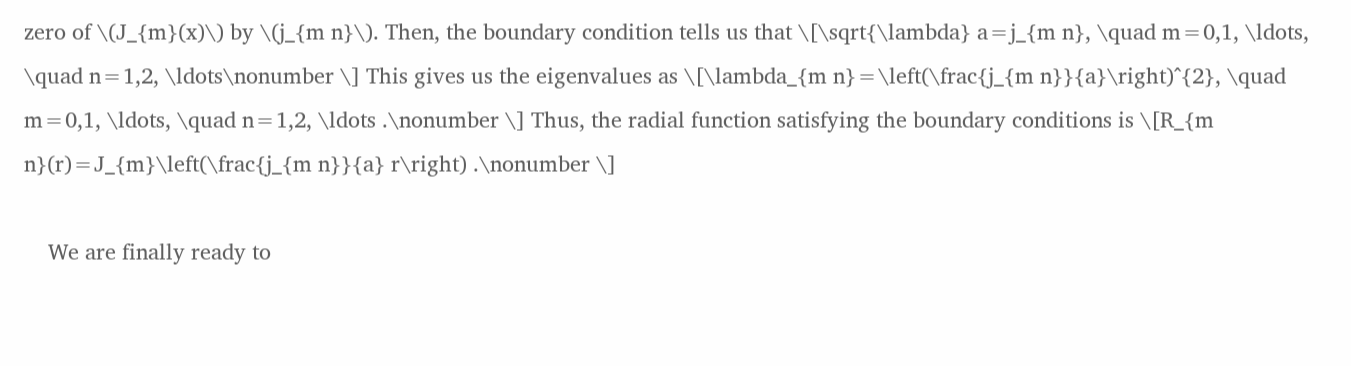zero of \(J_{m}(x)\) by \(j_{m n}\). Then, the boundary condition tells us that \[\sqrt{\lambda} a=j_{m n}, \quad m=0,1, \ldots, \quad n=1,2, \ldots\nonumber \] This gives us the eigenvalues as \[\lambda_{m n}=\left(\frac{j_{m n}}{a}\right)^{2}, \quad m=0,1, \ldots, \quad n=1,2, \ldots .\nonumber \] Thus, the radial function satisfying the boundary conditions is \[R_{m n}(r)=J_{m}\left(\frac{j_{m n}}{a} r\right) .\nonumber \]

    We are finally ready to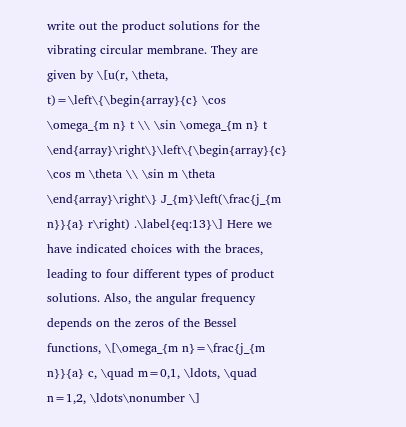write out the product solutions for the vibrating circular membrane. They are given by \[u(r, \theta, t)=\left\{\begin{array}{c} \cos \omega_{m n} t \\ \sin \omega_{m n} t \end{array}\right\}\left\{\begin{array}{c} \cos m \theta \\ \sin m \theta \end{array}\right\} J_{m}\left(\frac{j_{m n}}{a} r\right) .\label{eq:13}\] Here we have indicated choices with the braces, leading to four different types of product solutions. Also, the angular frequency depends on the zeros of the Bessel functions, \[\omega_{m n}=\frac{j_{m n}}{a} c, \quad m=0,1, \ldots, \quad n=1,2, \ldots\nonumber \]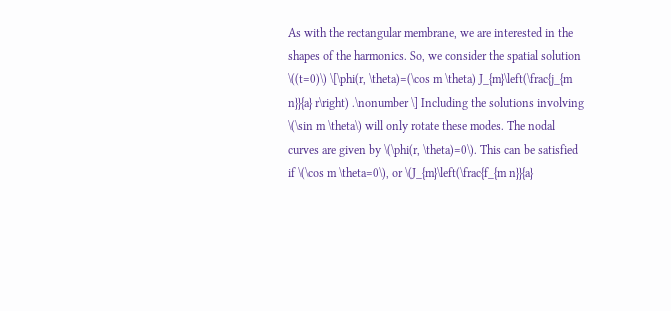As with the rectangular membrane, we are interested in the shapes of the harmonics. So, we consider the spatial solution \((t=0)\) \[\phi(r, \theta)=(\cos m \theta) J_{m}\left(\frac{j_{m n}}{a} r\right) .\nonumber \] Including the solutions involving \(\sin m \theta\) will only rotate these modes. The nodal curves are given by \(\phi(r, \theta)=0\). This can be satisfied if \(\cos m \theta=0\), or \(J_{m}\left(\frac{f_{m n}}{a}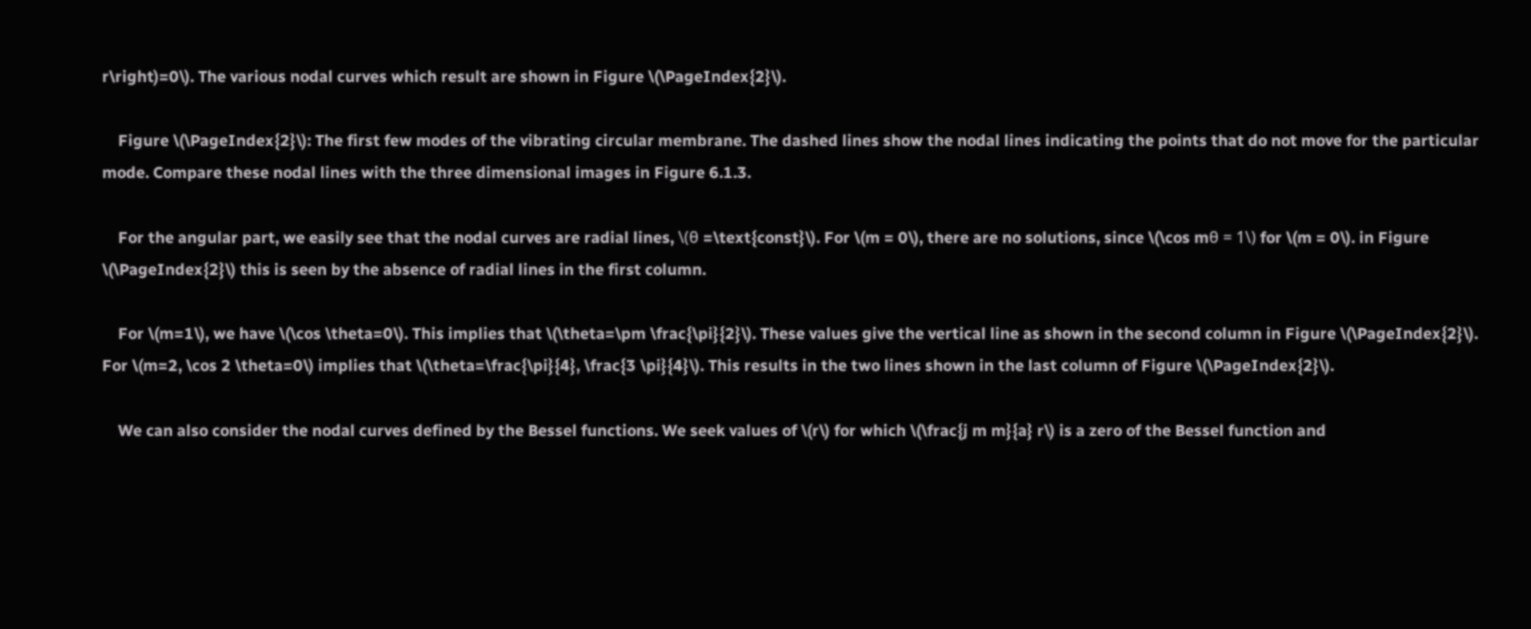r\right)=0\). The various nodal curves which result are shown in Figure \(\PageIndex{2}\).

    Figure \(\PageIndex{2}\): The first few modes of the vibrating circular membrane. The dashed lines show the nodal lines indicating the points that do not move for the particular mode. Compare these nodal lines with the three dimensional images in Figure 6.1.3.

    For the angular part, we easily see that the nodal curves are radial lines, \(θ =\text{const}\). For \(m = 0\), there are no solutions, since \(\cos mθ = 1\) for \(m = 0\). in Figure \(\PageIndex{2}\) this is seen by the absence of radial lines in the first column.

    For \(m=1\), we have \(\cos \theta=0\). This implies that \(\theta=\pm \frac{\pi}{2}\). These values give the vertical line as shown in the second column in Figure \(\PageIndex{2}\). For \(m=2, \cos 2 \theta=0\) implies that \(\theta=\frac{\pi}{4}, \frac{3 \pi}{4}\). This results in the two lines shown in the last column of Figure \(\PageIndex{2}\).

    We can also consider the nodal curves defined by the Bessel functions. We seek values of \(r\) for which \(\frac{j m m}{a} r\) is a zero of the Bessel function and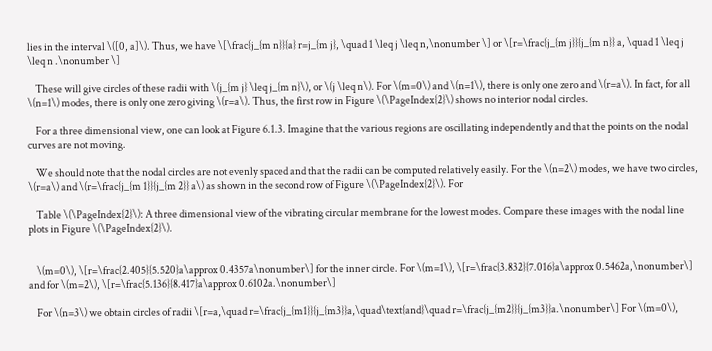lies in the interval \([0, a]\). Thus, we have \[\frac{j_{m n}}{a} r=j_{m j}, \quad 1 \leq j \leq n,\nonumber \] or \[r=\frac{j_{m j}}{j_{m n}} a, \quad 1 \leq j \leq n .\nonumber \]

    These will give circles of these radii with \(j_{m j} \leq j_{m n}\), or \(j \leq n\). For \(m=0\) and \(n=1\), there is only one zero and \(r=a\). In fact, for all \(n=1\) modes, there is only one zero giving \(r=a\). Thus, the first row in Figure \(\PageIndex{2}\) shows no interior nodal circles.

    For a three dimensional view, one can look at Figure 6.1.3. Imagine that the various regions are oscillating independently and that the points on the nodal curves are not moving.

    We should note that the nodal circles are not evenly spaced and that the radii can be computed relatively easily. For the \(n=2\) modes, we have two circles, \(r=a\) and \(r=\frac{j_{m 1}}{j_{m 2}} a\) as shown in the second row of Figure \(\PageIndex{2}\). For

    Table \(\PageIndex{2}\): A three dimensional view of the vibrating circular membrane for the lowest modes. Compare these images with the nodal line plots in Figure \(\PageIndex{2}\).


    \(m=0\), \[r=\frac{2.405}{5.520}a\approx 0.4357a\nonumber\] for the inner circle. For \(m=1\), \[r=\frac{3.832}{7.016}a\approx 0.5462a,\nonumber\] and for \(m=2\), \[r=\frac{5.136}{8.417}a\approx 0.6102a.\nonumber\]

    For \(n=3\) we obtain circles of radii \[r=a,\quad r=\frac{j_{m1}}{j_{m3}}a,\quad\text{and}\quad r=\frac{j_{m2}}{j_{m3}}a.\nonumber\] For \(m=0\),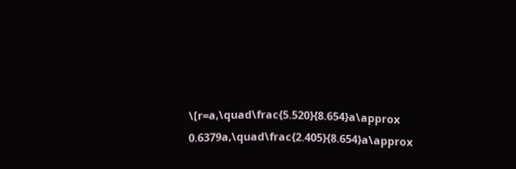\[r=a,\quad\frac{5.520}{8.654}a\approx 0.6379a,\quad\frac{2.405}{8.654}a\approx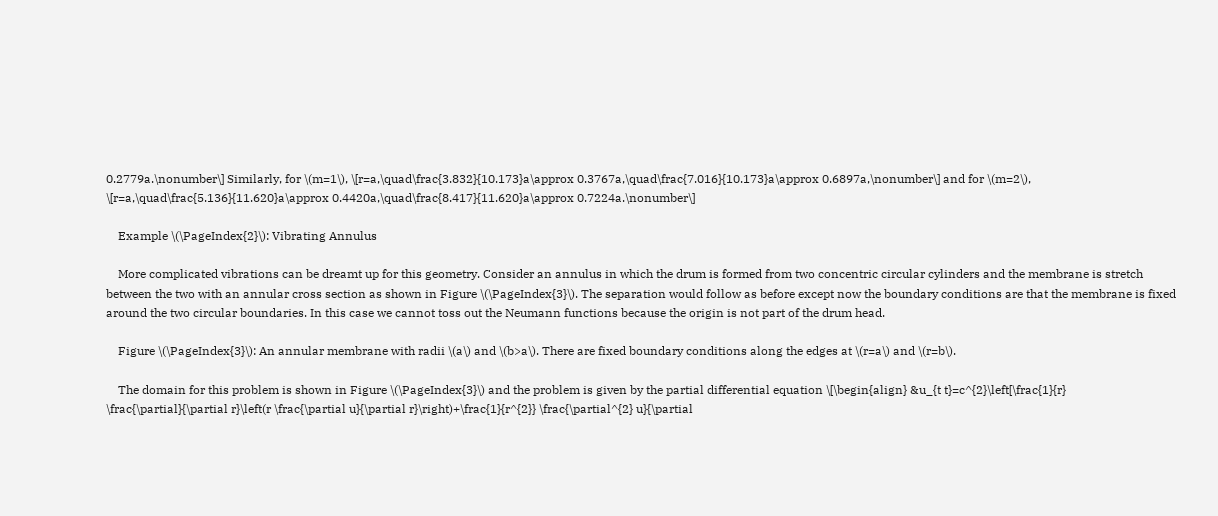0.2779a.\nonumber\] Similarly, for \(m=1\), \[r=a,\quad\frac{3.832}{10.173}a\approx 0.3767a,\quad\frac{7.016}{10.173}a\approx 0.6897a,\nonumber\] and for \(m=2\), \[r=a,\quad\frac{5.136}{11.620}a\approx 0.4420a,\quad\frac{8.417}{11.620}a\approx 0.7224a.\nonumber\]

    Example \(\PageIndex{2}\): Vibrating Annulus

    More complicated vibrations can be dreamt up for this geometry. Consider an annulus in which the drum is formed from two concentric circular cylinders and the membrane is stretch between the two with an annular cross section as shown in Figure \(\PageIndex{3}\). The separation would follow as before except now the boundary conditions are that the membrane is fixed around the two circular boundaries. In this case we cannot toss out the Neumann functions because the origin is not part of the drum head.

    Figure \(\PageIndex{3}\): An annular membrane with radii \(a\) and \(b>a\). There are fixed boundary conditions along the edges at \(r=a\) and \(r=b\).

    The domain for this problem is shown in Figure \(\PageIndex{3}\) and the problem is given by the partial differential equation \[\begin{align} &u_{t t}=c^{2}\left[\frac{1}{r} \frac{\partial}{\partial r}\left(r \frac{\partial u}{\partial r}\right)+\frac{1}{r^{2}} \frac{\partial^{2} u}{\partial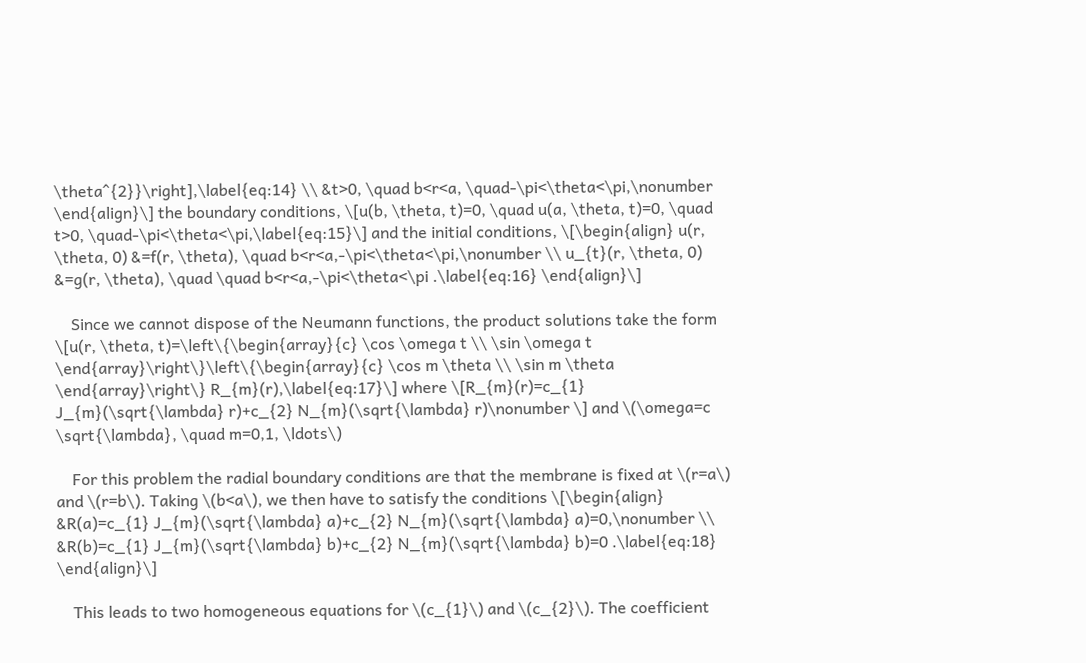\theta^{2}}\right],\label{eq:14} \\ &t>0, \quad b<r<a, \quad-\pi<\theta<\pi,\nonumber \end{align}\] the boundary conditions, \[u(b, \theta, t)=0, \quad u(a, \theta, t)=0, \quad t>0, \quad-\pi<\theta<\pi,\label{eq:15}\] and the initial conditions, \[\begin{align} u(r, \theta, 0) &=f(r, \theta), \quad b<r<a,-\pi<\theta<\pi,\nonumber \\ u_{t}(r, \theta, 0) &=g(r, \theta), \quad \quad b<r<a,-\pi<\theta<\pi .\label{eq:16} \end{align}\]

    Since we cannot dispose of the Neumann functions, the product solutions take the form \[u(r, \theta, t)=\left\{\begin{array}{c} \cos \omega t \\ \sin \omega t \end{array}\right\}\left\{\begin{array}{c} \cos m \theta \\ \sin m \theta \end{array}\right\} R_{m}(r),\label{eq:17}\] where \[R_{m}(r)=c_{1} J_{m}(\sqrt{\lambda} r)+c_{2} N_{m}(\sqrt{\lambda} r)\nonumber \] and \(\omega=c \sqrt{\lambda}, \quad m=0,1, \ldots\)

    For this problem the radial boundary conditions are that the membrane is fixed at \(r=a\) and \(r=b\). Taking \(b<a\), we then have to satisfy the conditions \[\begin{align} &R(a)=c_{1} J_{m}(\sqrt{\lambda} a)+c_{2} N_{m}(\sqrt{\lambda} a)=0,\nonumber \\ &R(b)=c_{1} J_{m}(\sqrt{\lambda} b)+c_{2} N_{m}(\sqrt{\lambda} b)=0 .\label{eq:18} \end{align}\]

    This leads to two homogeneous equations for \(c_{1}\) and \(c_{2}\). The coefficient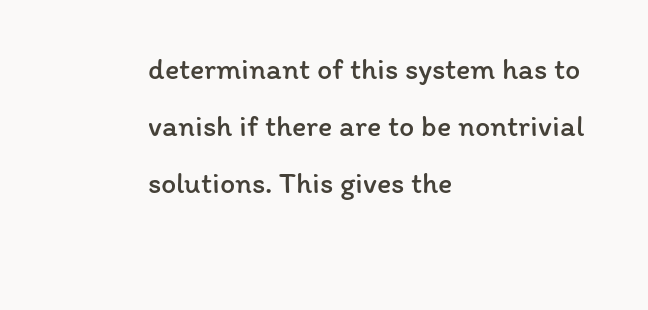determinant of this system has to vanish if there are to be nontrivial solutions. This gives the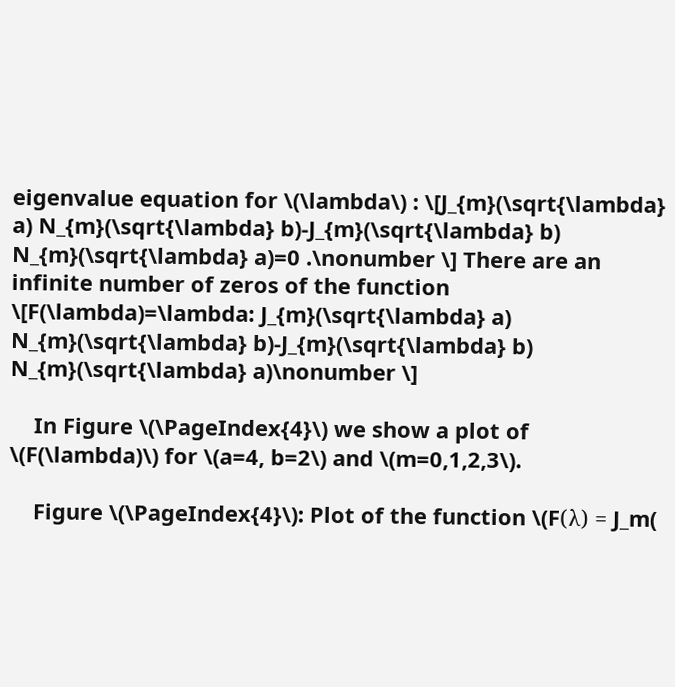eigenvalue equation for \(\lambda\) : \[J_{m}(\sqrt{\lambda} a) N_{m}(\sqrt{\lambda} b)-J_{m}(\sqrt{\lambda} b) N_{m}(\sqrt{\lambda} a)=0 .\nonumber \] There are an infinite number of zeros of the function \[F(\lambda)=\lambda: J_{m}(\sqrt{\lambda} a) N_{m}(\sqrt{\lambda} b)-J_{m}(\sqrt{\lambda} b) N_{m}(\sqrt{\lambda} a)\nonumber \]

    In Figure \(\PageIndex{4}\) we show a plot of \(F(\lambda)\) for \(a=4, b=2\) and \(m=0,1,2,3\).

    Figure \(\PageIndex{4}\): Plot of the function \(F(λ) = J_m(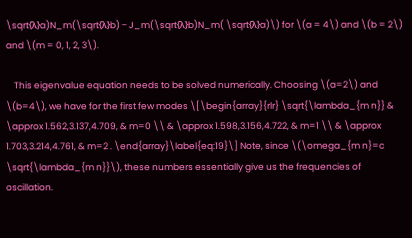\sqrt{λ}a)N_m(\sqrt{λ}b) − J_m(\sqrt{λ}b)N_m( \sqrt{λ}a)\) for \(a = 4\) and \(b = 2\) and \(m = 0, 1, 2, 3\).

    This eigenvalue equation needs to be solved numerically. Choosing \(a=2\) and \(b=4\), we have for the first few modes \[\begin{array}{rlr} \sqrt{\lambda_{m n}} & \approx 1.562,3.137,4.709, & m=0 \\ & \approx 1.598,3.156,4.722, & m=1 \\ & \approx 1.703,3.214,4.761, & m=2 . \end{array}\label{eq:19}\] Note, since \(\omega_{m n}=c \sqrt{\lambda_{m n}}\), these numbers essentially give us the frequencies of oscillation.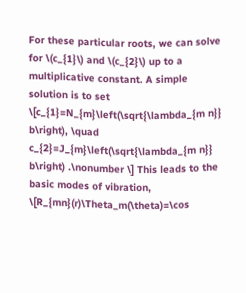For these particular roots, we can solve for \(c_{1}\) and \(c_{2}\) up to a multiplicative constant. A simple solution is to set \[c_{1}=N_{m}\left(\sqrt{\lambda_{m n}} b\right), \quad c_{2}=J_{m}\left(\sqrt{\lambda_{m n}} b\right) .\nonumber \] This leads to the basic modes of vibration, \[R_{mn}(r)\Theta_m(\theta)=\cos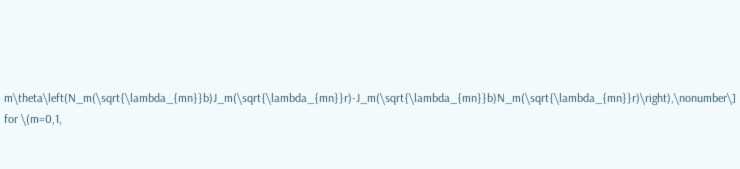m\theta\left(N_m(\sqrt{\lambda_{mn}}b)J_m(\sqrt{\lambda_{mn}}r)-J_m(\sqrt{\lambda_{mn}}b)N_m(\sqrt{\lambda_{mn}}r)\right),\nonumber\] for \(m=0,1,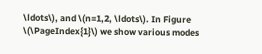\ldots\), and \(n=1,2, \ldots\). In Figure \(\PageIndex{1}\) we show various modes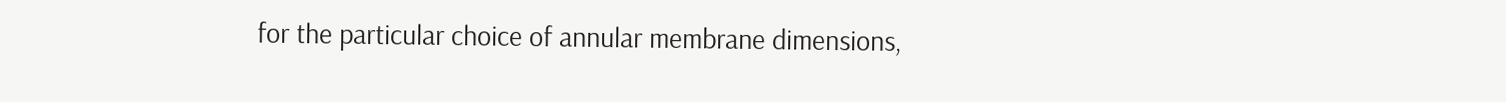for the particular choice of annular membrane dimensions,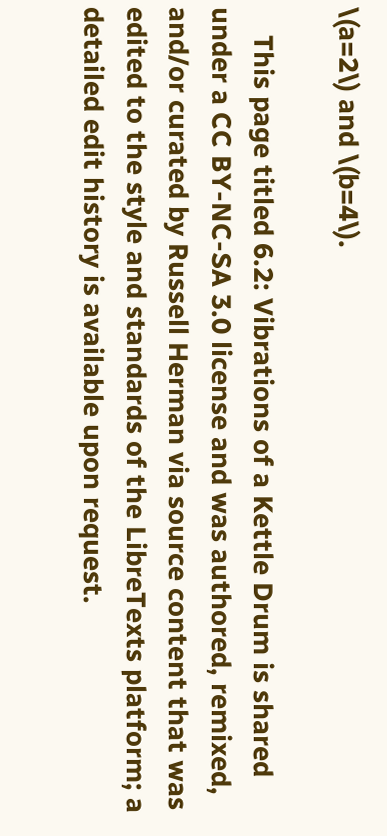\(a=2\) and \(b=4\).

    This page titled 6.2: Vibrations of a Kettle Drum is shared under a CC BY-NC-SA 3.0 license and was authored, remixed, and/or curated by Russell Herman via source content that was edited to the style and standards of the LibreTexts platform; a detailed edit history is available upon request.